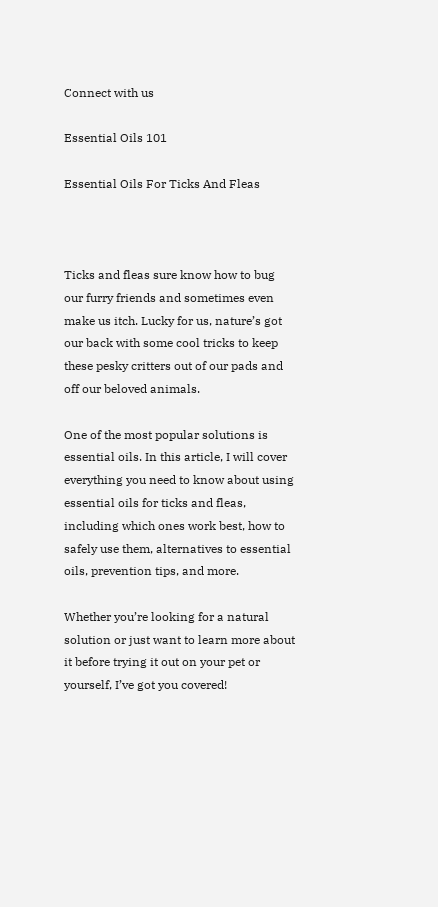Connect with us

Essential Oils 101

Essential Oils For Ticks And Fleas



Ticks and fleas sure know how to bug our furry friends and sometimes even make us itch. Lucky for us, nature’s got our back with some cool tricks to keep these pesky critters out of our pads and off our beloved animals.

One of the most popular solutions is essential oils. In this article, I will cover everything you need to know about using essential oils for ticks and fleas, including which ones work best, how to safely use them, alternatives to essential oils, prevention tips, and more.

Whether you’re looking for a natural solution or just want to learn more about it before trying it out on your pet or yourself, I’ve got you covered!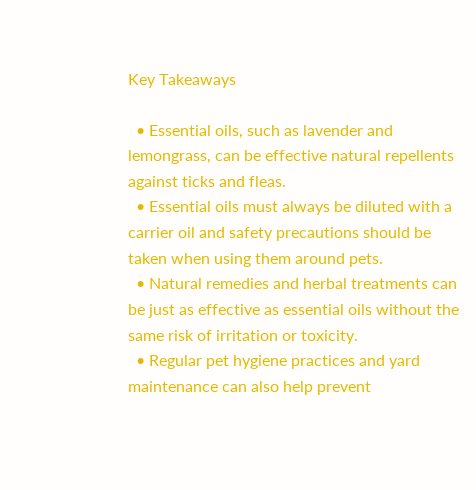Key Takeaways

  • Essential oils, such as lavender and lemongrass, can be effective natural repellents against ticks and fleas.
  • Essential oils must always be diluted with a carrier oil and safety precautions should be taken when using them around pets.
  • Natural remedies and herbal treatments can be just as effective as essential oils without the same risk of irritation or toxicity.
  • Regular pet hygiene practices and yard maintenance can also help prevent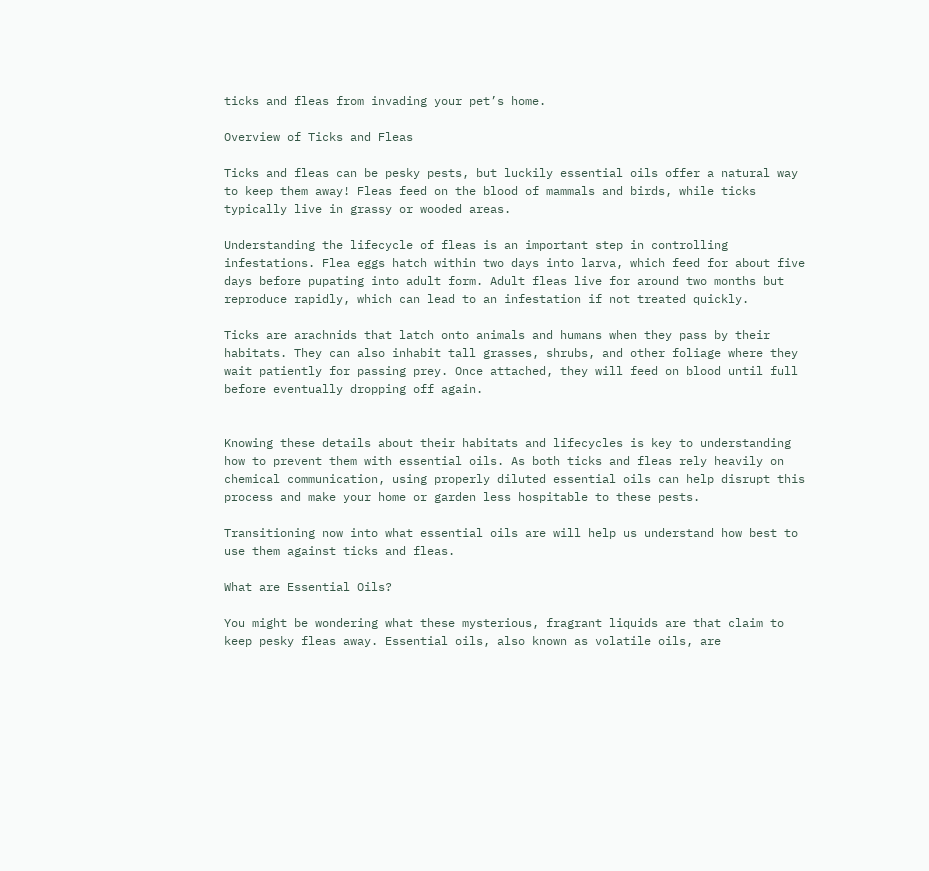ticks and fleas from invading your pet’s home.

Overview of Ticks and Fleas

Ticks and fleas can be pesky pests, but luckily essential oils offer a natural way to keep them away! Fleas feed on the blood of mammals and birds, while ticks typically live in grassy or wooded areas.

Understanding the lifecycle of fleas is an important step in controlling infestations. Flea eggs hatch within two days into larva, which feed for about five days before pupating into adult form. Adult fleas live for around two months but reproduce rapidly, which can lead to an infestation if not treated quickly.

Ticks are arachnids that latch onto animals and humans when they pass by their habitats. They can also inhabit tall grasses, shrubs, and other foliage where they wait patiently for passing prey. Once attached, they will feed on blood until full before eventually dropping off again.


Knowing these details about their habitats and lifecycles is key to understanding how to prevent them with essential oils. As both ticks and fleas rely heavily on chemical communication, using properly diluted essential oils can help disrupt this process and make your home or garden less hospitable to these pests.

Transitioning now into what essential oils are will help us understand how best to use them against ticks and fleas.

What are Essential Oils?

You might be wondering what these mysterious, fragrant liquids are that claim to keep pesky fleas away. Essential oils, also known as volatile oils, are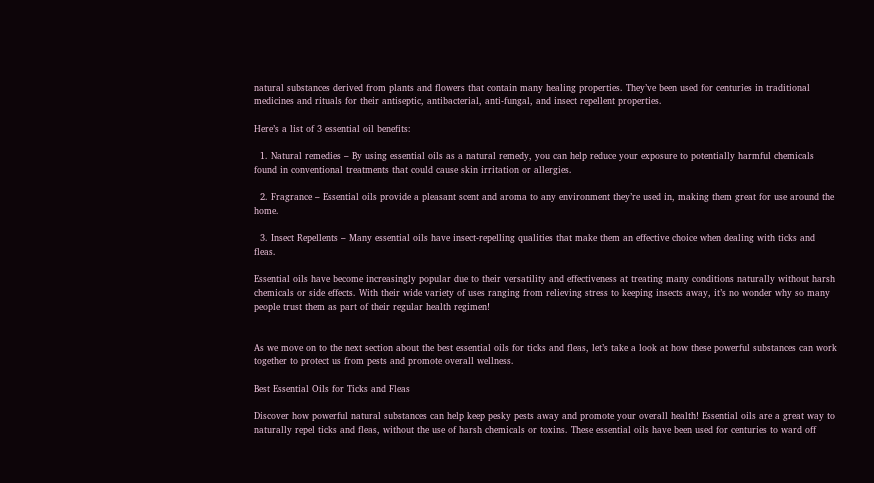natural substances derived from plants and flowers that contain many healing properties. They’ve been used for centuries in traditional medicines and rituals for their antiseptic, antibacterial, anti-fungal, and insect repellent properties.

Here’s a list of 3 essential oil benefits:

  1. Natural remedies – By using essential oils as a natural remedy, you can help reduce your exposure to potentially harmful chemicals found in conventional treatments that could cause skin irritation or allergies.

  2. Fragrance – Essential oils provide a pleasant scent and aroma to any environment they’re used in, making them great for use around the home.

  3. Insect Repellents – Many essential oils have insect-repelling qualities that make them an effective choice when dealing with ticks and fleas.

Essential oils have become increasingly popular due to their versatility and effectiveness at treating many conditions naturally without harsh chemicals or side effects. With their wide variety of uses ranging from relieving stress to keeping insects away, it’s no wonder why so many people trust them as part of their regular health regimen!


As we move on to the next section about the best essential oils for ticks and fleas, let’s take a look at how these powerful substances can work together to protect us from pests and promote overall wellness.

Best Essential Oils for Ticks and Fleas

Discover how powerful natural substances can help keep pesky pests away and promote your overall health! Essential oils are a great way to naturally repel ticks and fleas, without the use of harsh chemicals or toxins. These essential oils have been used for centuries to ward off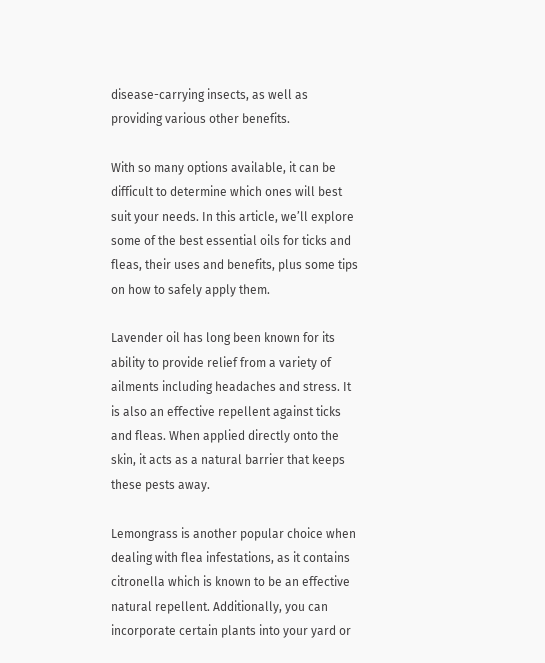disease-carrying insects, as well as providing various other benefits.

With so many options available, it can be difficult to determine which ones will best suit your needs. In this article, we’ll explore some of the best essential oils for ticks and fleas, their uses and benefits, plus some tips on how to safely apply them.

Lavender oil has long been known for its ability to provide relief from a variety of ailments including headaches and stress. It is also an effective repellent against ticks and fleas. When applied directly onto the skin, it acts as a natural barrier that keeps these pests away.

Lemongrass is another popular choice when dealing with flea infestations, as it contains citronella which is known to be an effective natural repellent. Additionally, you can incorporate certain plants into your yard or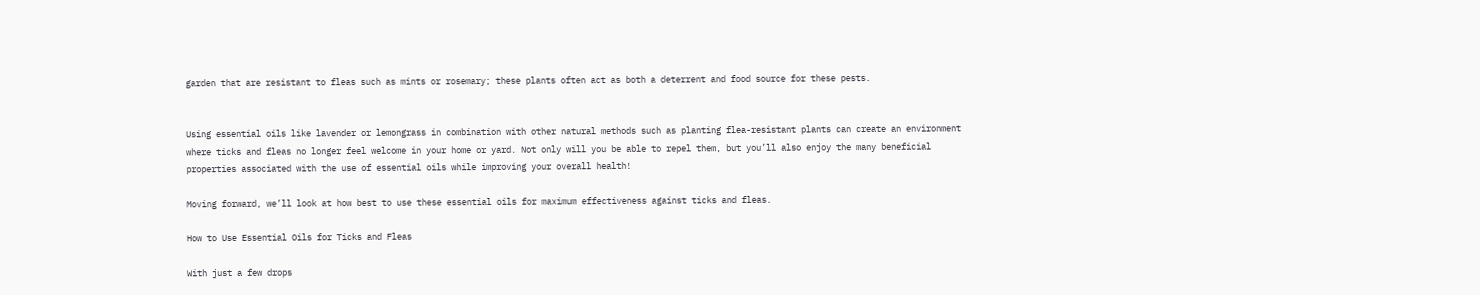garden that are resistant to fleas such as mints or rosemary; these plants often act as both a deterrent and food source for these pests.


Using essential oils like lavender or lemongrass in combination with other natural methods such as planting flea-resistant plants can create an environment where ticks and fleas no longer feel welcome in your home or yard. Not only will you be able to repel them, but you’ll also enjoy the many beneficial properties associated with the use of essential oils while improving your overall health!

Moving forward, we’ll look at how best to use these essential oils for maximum effectiveness against ticks and fleas.

How to Use Essential Oils for Ticks and Fleas

With just a few drops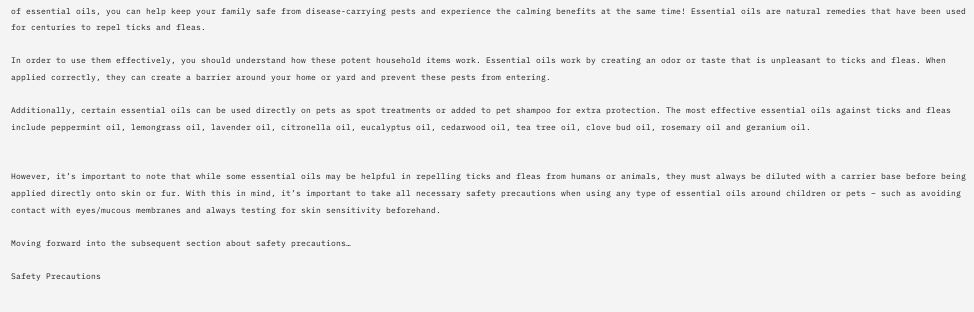of essential oils, you can help keep your family safe from disease-carrying pests and experience the calming benefits at the same time! Essential oils are natural remedies that have been used for centuries to repel ticks and fleas.

In order to use them effectively, you should understand how these potent household items work. Essential oils work by creating an odor or taste that is unpleasant to ticks and fleas. When applied correctly, they can create a barrier around your home or yard and prevent these pests from entering.

Additionally, certain essential oils can be used directly on pets as spot treatments or added to pet shampoo for extra protection. The most effective essential oils against ticks and fleas include peppermint oil, lemongrass oil, lavender oil, citronella oil, eucalyptus oil, cedarwood oil, tea tree oil, clove bud oil, rosemary oil and geranium oil.


However, it’s important to note that while some essential oils may be helpful in repelling ticks and fleas from humans or animals, they must always be diluted with a carrier base before being applied directly onto skin or fur. With this in mind, it’s important to take all necessary safety precautions when using any type of essential oils around children or pets – such as avoiding contact with eyes/mucous membranes and always testing for skin sensitivity beforehand.

Moving forward into the subsequent section about safety precautions…

Safety Precautions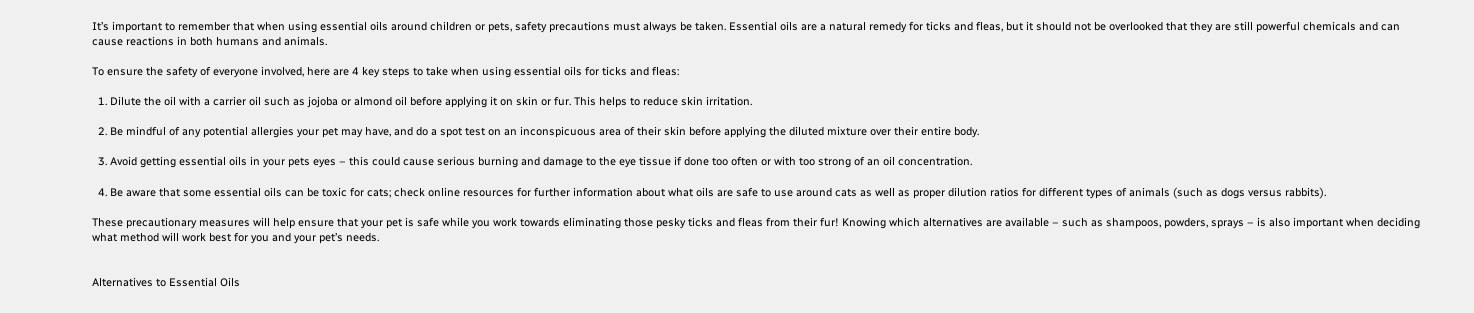It’s important to remember that when using essential oils around children or pets, safety precautions must always be taken. Essential oils are a natural remedy for ticks and fleas, but it should not be overlooked that they are still powerful chemicals and can cause reactions in both humans and animals.

To ensure the safety of everyone involved, here are 4 key steps to take when using essential oils for ticks and fleas:

  1. Dilute the oil with a carrier oil such as jojoba or almond oil before applying it on skin or fur. This helps to reduce skin irritation.

  2. Be mindful of any potential allergies your pet may have, and do a spot test on an inconspicuous area of their skin before applying the diluted mixture over their entire body.

  3. Avoid getting essential oils in your pets eyes – this could cause serious burning and damage to the eye tissue if done too often or with too strong of an oil concentration.

  4. Be aware that some essential oils can be toxic for cats; check online resources for further information about what oils are safe to use around cats as well as proper dilution ratios for different types of animals (such as dogs versus rabbits).

These precautionary measures will help ensure that your pet is safe while you work towards eliminating those pesky ticks and fleas from their fur! Knowing which alternatives are available – such as shampoos, powders, sprays – is also important when deciding what method will work best for you and your pet’s needs.


Alternatives to Essential Oils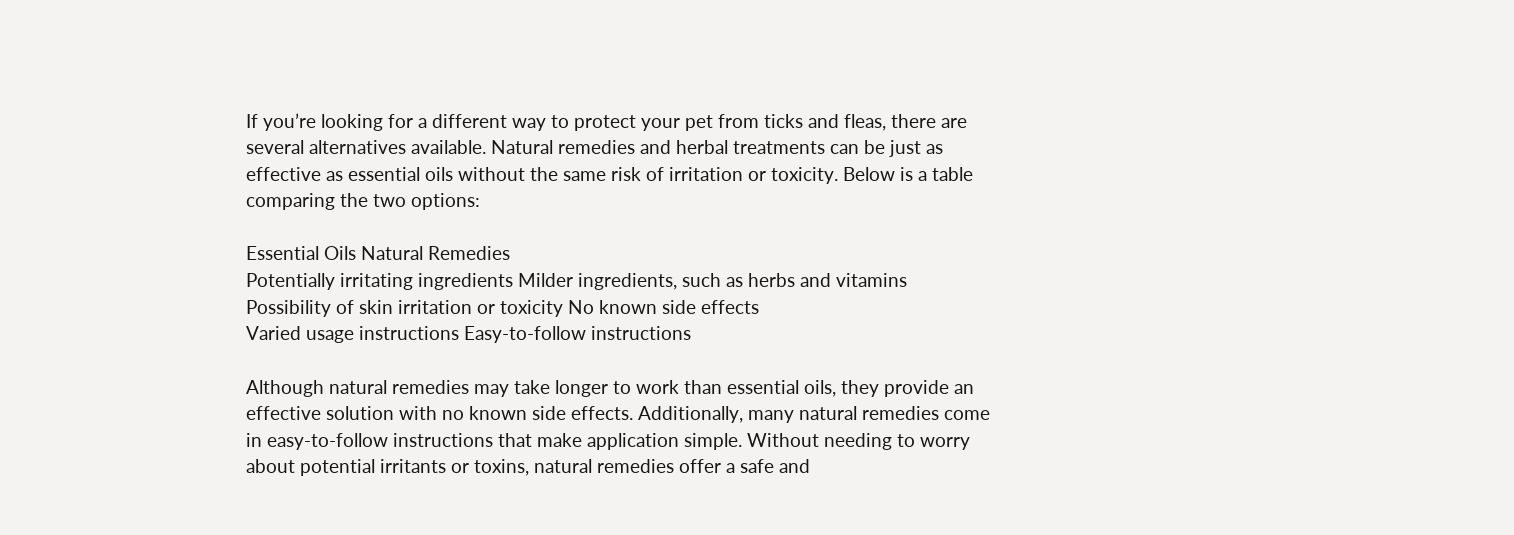If you’re looking for a different way to protect your pet from ticks and fleas, there are several alternatives available. Natural remedies and herbal treatments can be just as effective as essential oils without the same risk of irritation or toxicity. Below is a table comparing the two options:

Essential Oils Natural Remedies
Potentially irritating ingredients Milder ingredients, such as herbs and vitamins
Possibility of skin irritation or toxicity No known side effects
Varied usage instructions Easy-to-follow instructions

Although natural remedies may take longer to work than essential oils, they provide an effective solution with no known side effects. Additionally, many natural remedies come in easy-to-follow instructions that make application simple. Without needing to worry about potential irritants or toxins, natural remedies offer a safe and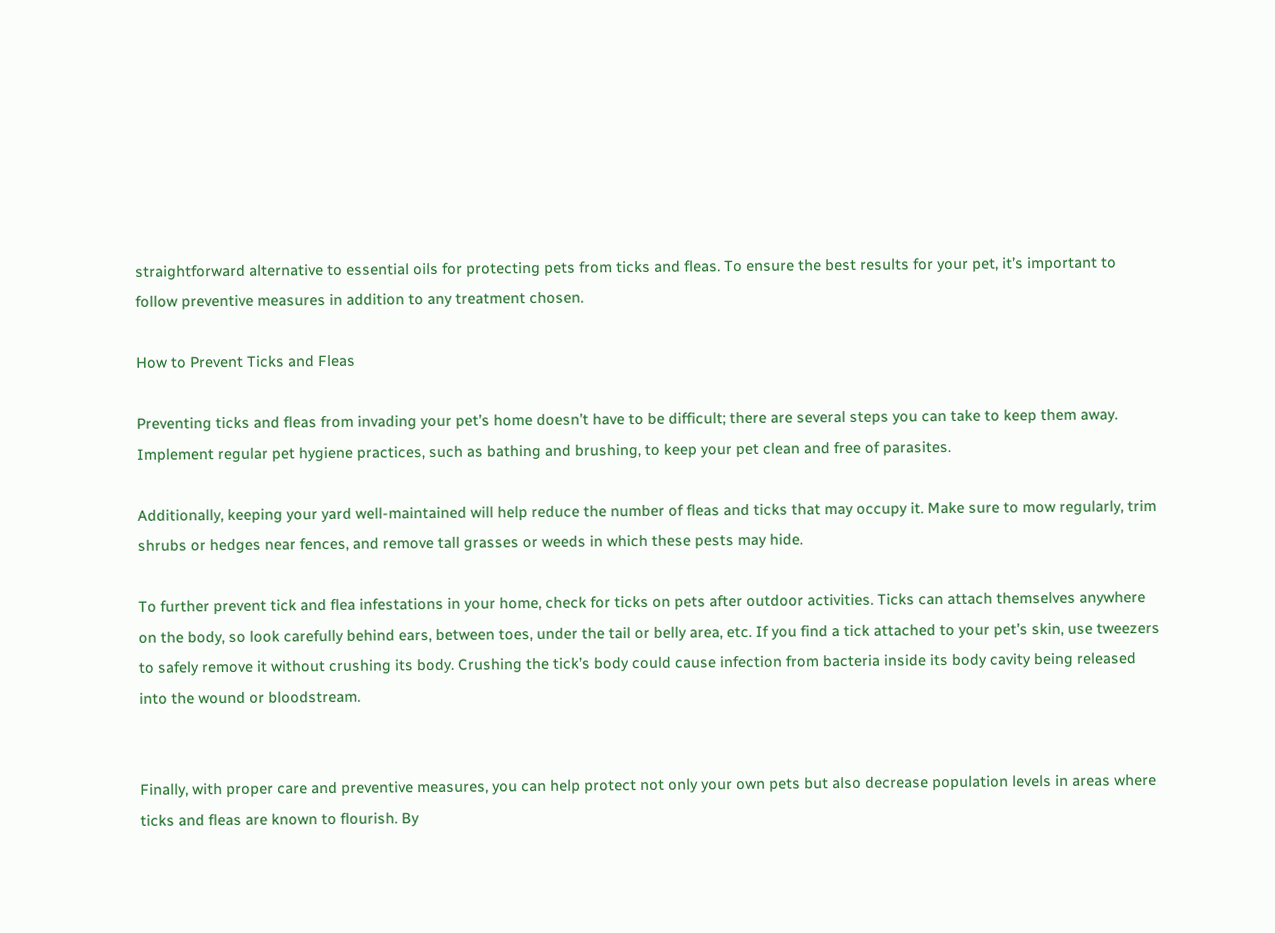straightforward alternative to essential oils for protecting pets from ticks and fleas. To ensure the best results for your pet, it’s important to follow preventive measures in addition to any treatment chosen.

How to Prevent Ticks and Fleas

Preventing ticks and fleas from invading your pet’s home doesn’t have to be difficult; there are several steps you can take to keep them away. Implement regular pet hygiene practices, such as bathing and brushing, to keep your pet clean and free of parasites.

Additionally, keeping your yard well-maintained will help reduce the number of fleas and ticks that may occupy it. Make sure to mow regularly, trim shrubs or hedges near fences, and remove tall grasses or weeds in which these pests may hide.

To further prevent tick and flea infestations in your home, check for ticks on pets after outdoor activities. Ticks can attach themselves anywhere on the body, so look carefully behind ears, between toes, under the tail or belly area, etc. If you find a tick attached to your pet’s skin, use tweezers to safely remove it without crushing its body. Crushing the tick’s body could cause infection from bacteria inside its body cavity being released into the wound or bloodstream.


Finally, with proper care and preventive measures, you can help protect not only your own pets but also decrease population levels in areas where ticks and fleas are known to flourish. By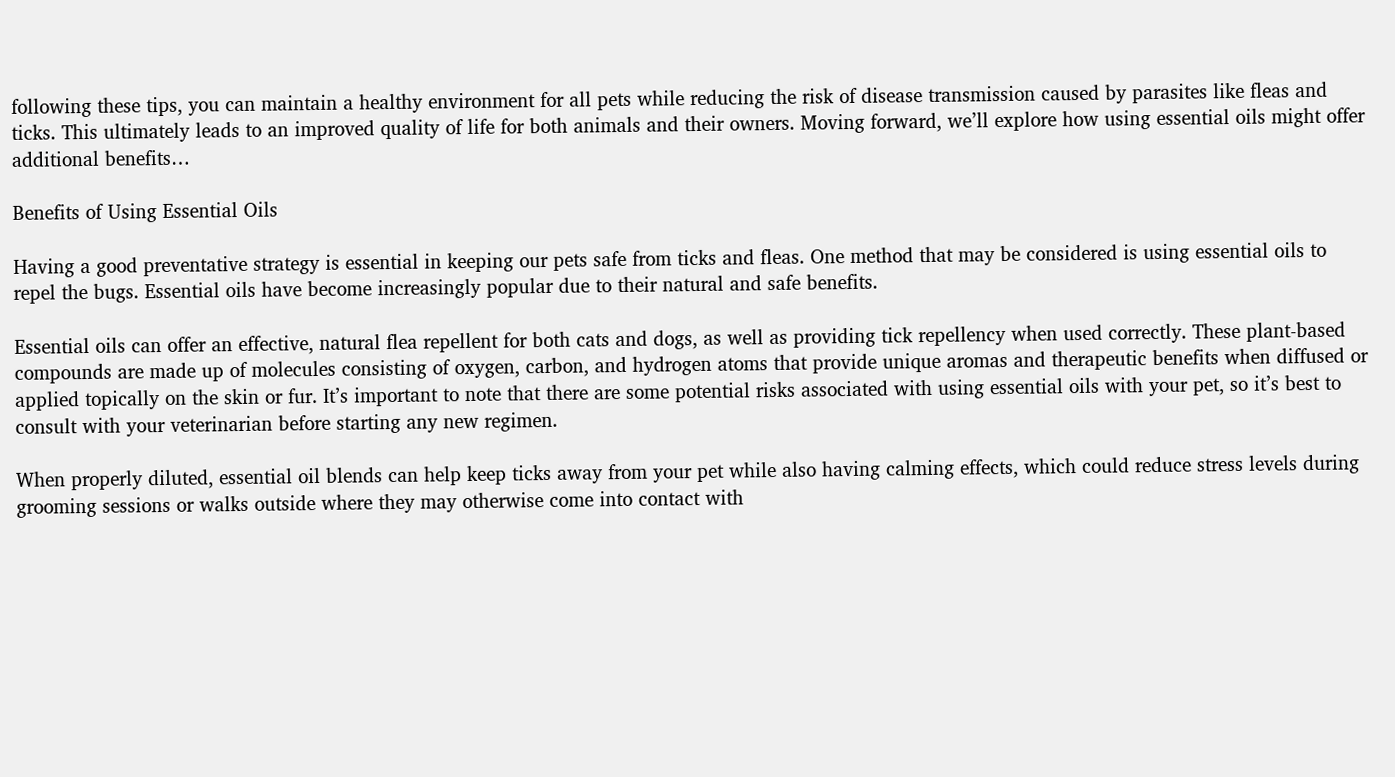following these tips, you can maintain a healthy environment for all pets while reducing the risk of disease transmission caused by parasites like fleas and ticks. This ultimately leads to an improved quality of life for both animals and their owners. Moving forward, we’ll explore how using essential oils might offer additional benefits…

Benefits of Using Essential Oils

Having a good preventative strategy is essential in keeping our pets safe from ticks and fleas. One method that may be considered is using essential oils to repel the bugs. Essential oils have become increasingly popular due to their natural and safe benefits.

Essential oils can offer an effective, natural flea repellent for both cats and dogs, as well as providing tick repellency when used correctly. These plant-based compounds are made up of molecules consisting of oxygen, carbon, and hydrogen atoms that provide unique aromas and therapeutic benefits when diffused or applied topically on the skin or fur. It’s important to note that there are some potential risks associated with using essential oils with your pet, so it’s best to consult with your veterinarian before starting any new regimen.

When properly diluted, essential oil blends can help keep ticks away from your pet while also having calming effects, which could reduce stress levels during grooming sessions or walks outside where they may otherwise come into contact with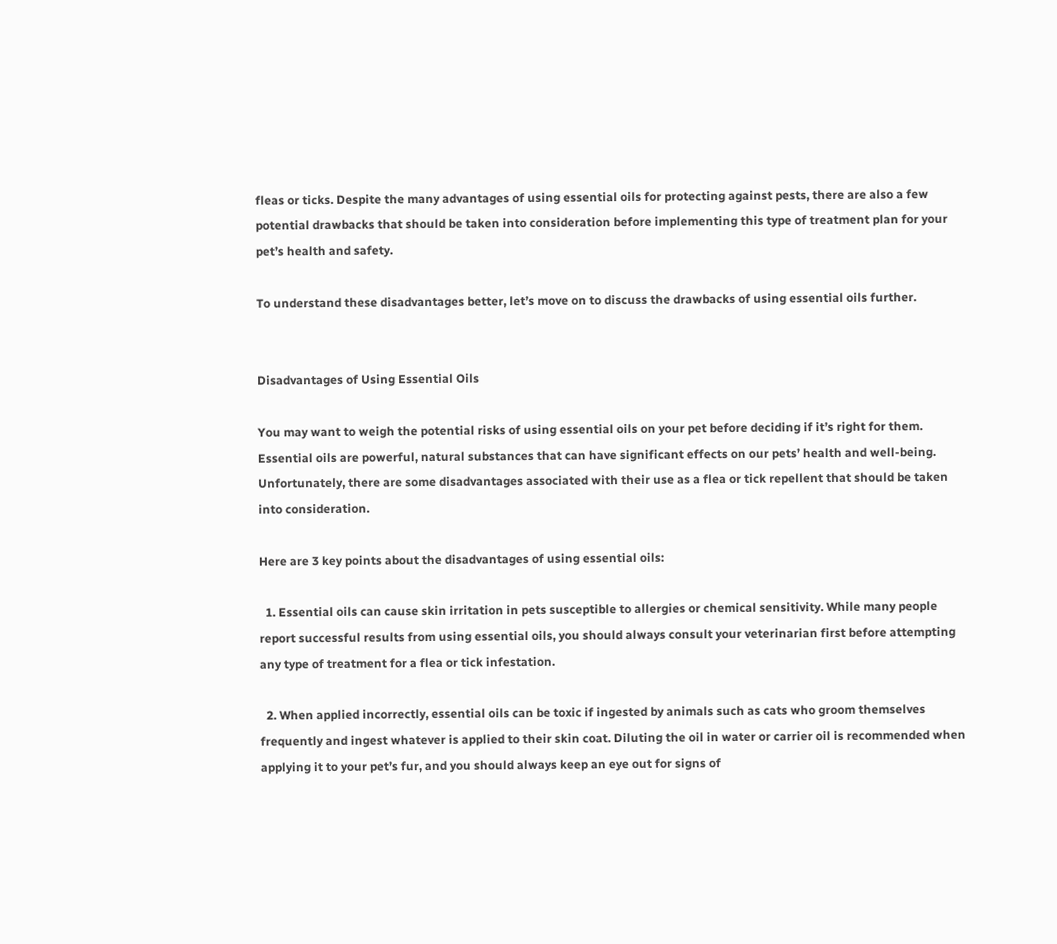fleas or ticks. Despite the many advantages of using essential oils for protecting against pests, there are also a few potential drawbacks that should be taken into consideration before implementing this type of treatment plan for your pet’s health and safety.

To understand these disadvantages better, let’s move on to discuss the drawbacks of using essential oils further.


Disadvantages of Using Essential Oils

You may want to weigh the potential risks of using essential oils on your pet before deciding if it’s right for them. Essential oils are powerful, natural substances that can have significant effects on our pets’ health and well-being. Unfortunately, there are some disadvantages associated with their use as a flea or tick repellent that should be taken into consideration.

Here are 3 key points about the disadvantages of using essential oils:

  1. Essential oils can cause skin irritation in pets susceptible to allergies or chemical sensitivity. While many people report successful results from using essential oils, you should always consult your veterinarian first before attempting any type of treatment for a flea or tick infestation.

  2. When applied incorrectly, essential oils can be toxic if ingested by animals such as cats who groom themselves frequently and ingest whatever is applied to their skin coat. Diluting the oil in water or carrier oil is recommended when applying it to your pet’s fur, and you should always keep an eye out for signs of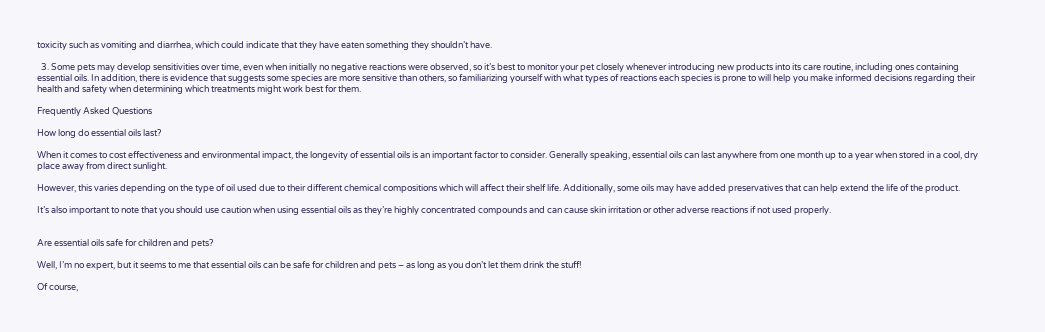toxicity such as vomiting and diarrhea, which could indicate that they have eaten something they shouldn’t have.

  3. Some pets may develop sensitivities over time, even when initially no negative reactions were observed, so it’s best to monitor your pet closely whenever introducing new products into its care routine, including ones containing essential oils. In addition, there is evidence that suggests some species are more sensitive than others, so familiarizing yourself with what types of reactions each species is prone to will help you make informed decisions regarding their health and safety when determining which treatments might work best for them.

Frequently Asked Questions

How long do essential oils last?

When it comes to cost effectiveness and environmental impact, the longevity of essential oils is an important factor to consider. Generally speaking, essential oils can last anywhere from one month up to a year when stored in a cool, dry place away from direct sunlight.

However, this varies depending on the type of oil used due to their different chemical compositions which will affect their shelf life. Additionally, some oils may have added preservatives that can help extend the life of the product.

It’s also important to note that you should use caution when using essential oils as they’re highly concentrated compounds and can cause skin irritation or other adverse reactions if not used properly.


Are essential oils safe for children and pets?

Well, I’m no expert, but it seems to me that essential oils can be safe for children and pets – as long as you don’t let them drink the stuff!

Of course,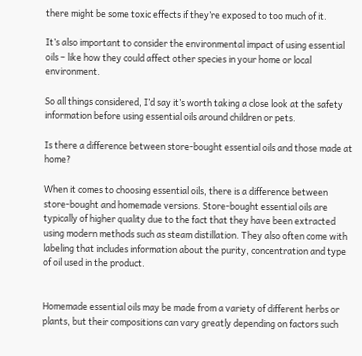there might be some toxic effects if they’re exposed to too much of it.

It’s also important to consider the environmental impact of using essential oils – like how they could affect other species in your home or local environment.

So all things considered, I’d say it’s worth taking a close look at the safety information before using essential oils around children or pets.

Is there a difference between store-bought essential oils and those made at home?

When it comes to choosing essential oils, there is a difference between store-bought and homemade versions. Store-bought essential oils are typically of higher quality due to the fact that they have been extracted using modern methods such as steam distillation. They also often come with labeling that includes information about the purity, concentration and type of oil used in the product.


Homemade essential oils may be made from a variety of different herbs or plants, but their compositions can vary greatly depending on factors such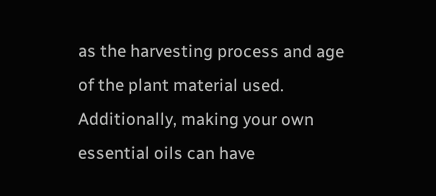as the harvesting process and age of the plant material used. Additionally, making your own essential oils can have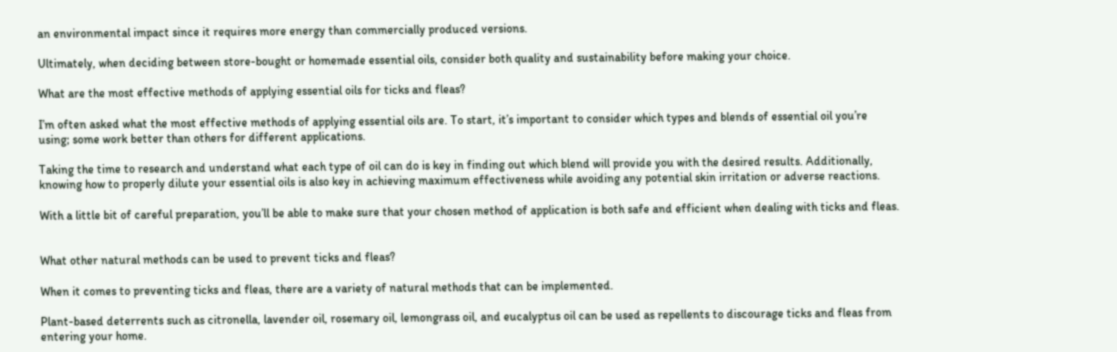an environmental impact since it requires more energy than commercially produced versions.

Ultimately, when deciding between store-bought or homemade essential oils, consider both quality and sustainability before making your choice.

What are the most effective methods of applying essential oils for ticks and fleas?

I’m often asked what the most effective methods of applying essential oils are. To start, it’s important to consider which types and blends of essential oil you’re using; some work better than others for different applications.

Taking the time to research and understand what each type of oil can do is key in finding out which blend will provide you with the desired results. Additionally, knowing how to properly dilute your essential oils is also key in achieving maximum effectiveness while avoiding any potential skin irritation or adverse reactions.

With a little bit of careful preparation, you’ll be able to make sure that your chosen method of application is both safe and efficient when dealing with ticks and fleas.


What other natural methods can be used to prevent ticks and fleas?

When it comes to preventing ticks and fleas, there are a variety of natural methods that can be implemented.

Plant-based deterrents such as citronella, lavender oil, rosemary oil, lemongrass oil, and eucalyptus oil can be used as repellents to discourage ticks and fleas from entering your home.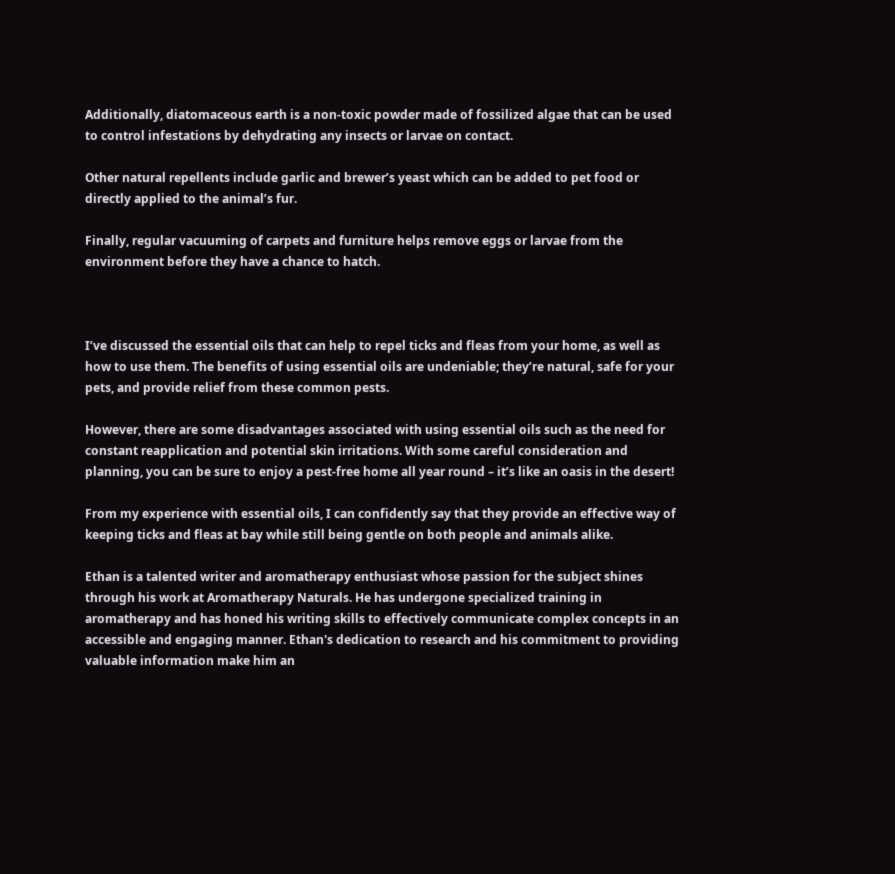Additionally, diatomaceous earth is a non-toxic powder made of fossilized algae that can be used to control infestations by dehydrating any insects or larvae on contact.

Other natural repellents include garlic and brewer’s yeast which can be added to pet food or directly applied to the animal’s fur.

Finally, regular vacuuming of carpets and furniture helps remove eggs or larvae from the environment before they have a chance to hatch.



I’ve discussed the essential oils that can help to repel ticks and fleas from your home, as well as how to use them. The benefits of using essential oils are undeniable; they’re natural, safe for your pets, and provide relief from these common pests.

However, there are some disadvantages associated with using essential oils such as the need for constant reapplication and potential skin irritations. With some careful consideration and planning, you can be sure to enjoy a pest-free home all year round – it’s like an oasis in the desert!

From my experience with essential oils, I can confidently say that they provide an effective way of keeping ticks and fleas at bay while still being gentle on both people and animals alike.

Ethan is a talented writer and aromatherapy enthusiast whose passion for the subject shines through his work at Aromatherapy Naturals. He has undergone specialized training in aromatherapy and has honed his writing skills to effectively communicate complex concepts in an accessible and engaging manner. Ethan's dedication to research and his commitment to providing valuable information make him an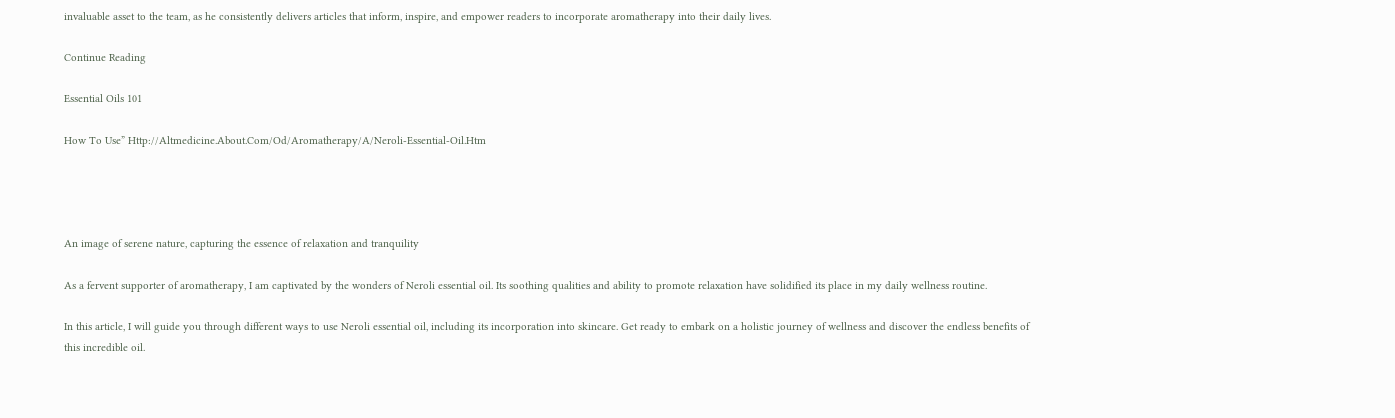invaluable asset to the team, as he consistently delivers articles that inform, inspire, and empower readers to incorporate aromatherapy into their daily lives.

Continue Reading

Essential Oils 101

How To Use” Http://Altmedicine.About.Com/Od/Aromatherapy/A/Neroli-Essential-Oil.Htm




An image of serene nature, capturing the essence of relaxation and tranquility

As a fervent supporter of aromatherapy, I am captivated by the wonders of Neroli essential oil. Its soothing qualities and ability to promote relaxation have solidified its place in my daily wellness routine.

In this article, I will guide you through different ways to use Neroli essential oil, including its incorporation into skincare. Get ready to embark on a holistic journey of wellness and discover the endless benefits of this incredible oil.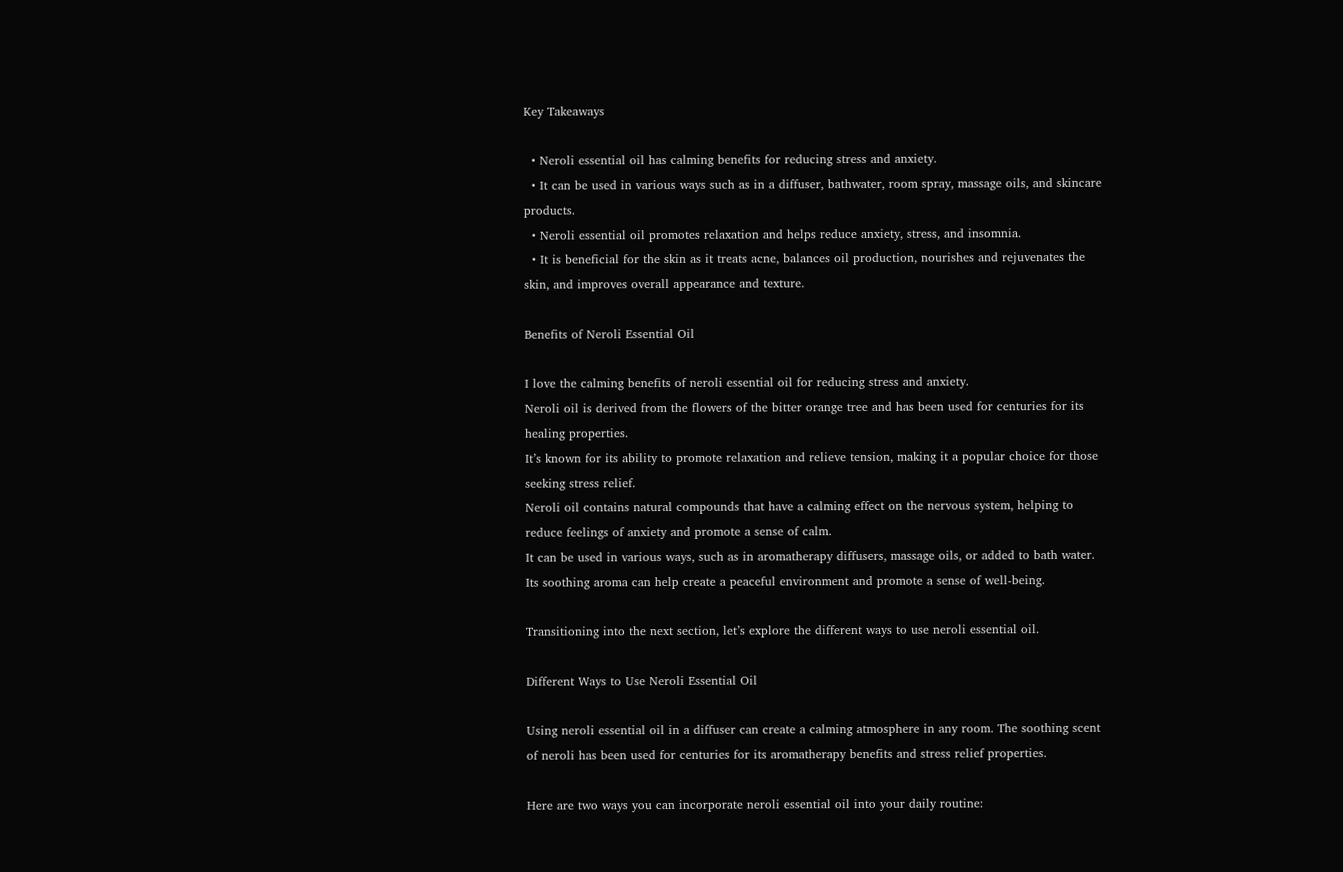Key Takeaways

  • Neroli essential oil has calming benefits for reducing stress and anxiety.
  • It can be used in various ways such as in a diffuser, bathwater, room spray, massage oils, and skincare products.
  • Neroli essential oil promotes relaxation and helps reduce anxiety, stress, and insomnia.
  • It is beneficial for the skin as it treats acne, balances oil production, nourishes and rejuvenates the skin, and improves overall appearance and texture.

Benefits of Neroli Essential Oil

I love the calming benefits of neroli essential oil for reducing stress and anxiety.
Neroli oil is derived from the flowers of the bitter orange tree and has been used for centuries for its healing properties.
It’s known for its ability to promote relaxation and relieve tension, making it a popular choice for those seeking stress relief.
Neroli oil contains natural compounds that have a calming effect on the nervous system, helping to reduce feelings of anxiety and promote a sense of calm.
It can be used in various ways, such as in aromatherapy diffusers, massage oils, or added to bath water.
Its soothing aroma can help create a peaceful environment and promote a sense of well-being.

Transitioning into the next section, let’s explore the different ways to use neroli essential oil.

Different Ways to Use Neroli Essential Oil

Using neroli essential oil in a diffuser can create a calming atmosphere in any room. The soothing scent of neroli has been used for centuries for its aromatherapy benefits and stress relief properties.

Here are two ways you can incorporate neroli essential oil into your daily routine: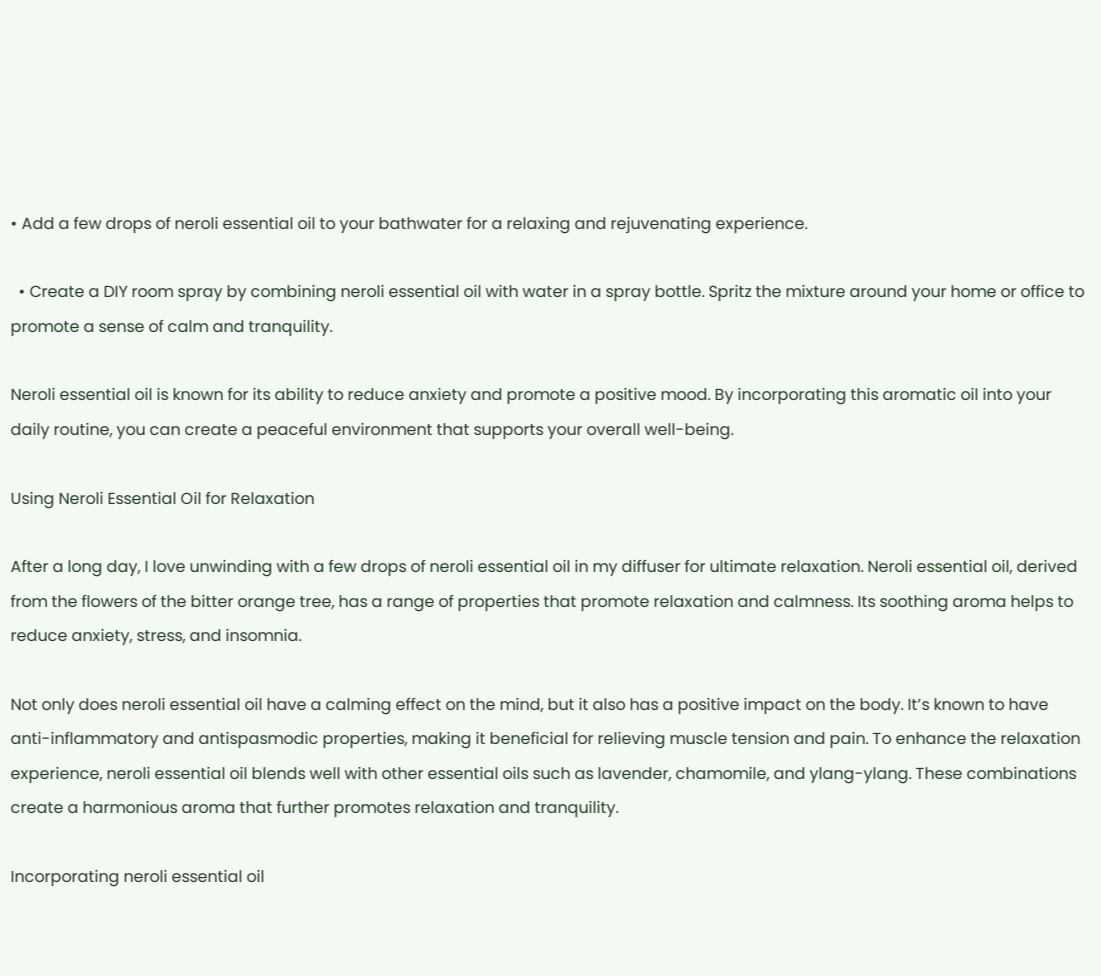• Add a few drops of neroli essential oil to your bathwater for a relaxing and rejuvenating experience.

  • Create a DIY room spray by combining neroli essential oil with water in a spray bottle. Spritz the mixture around your home or office to promote a sense of calm and tranquility.

Neroli essential oil is known for its ability to reduce anxiety and promote a positive mood. By incorporating this aromatic oil into your daily routine, you can create a peaceful environment that supports your overall well-being.

Using Neroli Essential Oil for Relaxation

After a long day, I love unwinding with a few drops of neroli essential oil in my diffuser for ultimate relaxation. Neroli essential oil, derived from the flowers of the bitter orange tree, has a range of properties that promote relaxation and calmness. Its soothing aroma helps to reduce anxiety, stress, and insomnia.

Not only does neroli essential oil have a calming effect on the mind, but it also has a positive impact on the body. It’s known to have anti-inflammatory and antispasmodic properties, making it beneficial for relieving muscle tension and pain. To enhance the relaxation experience, neroli essential oil blends well with other essential oils such as lavender, chamomile, and ylang-ylang. These combinations create a harmonious aroma that further promotes relaxation and tranquility.

Incorporating neroli essential oil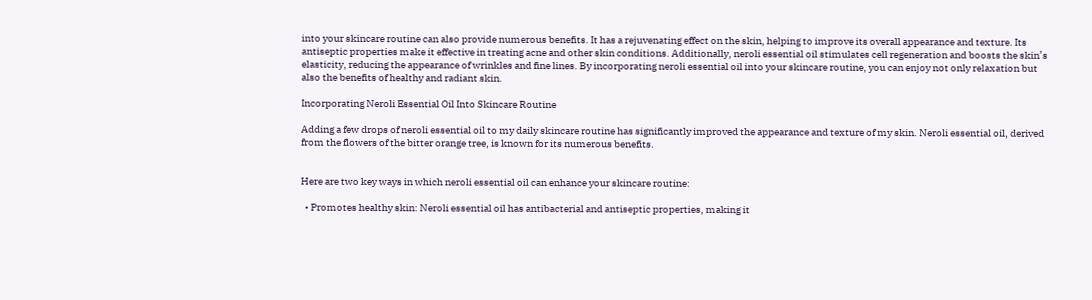into your skincare routine can also provide numerous benefits. It has a rejuvenating effect on the skin, helping to improve its overall appearance and texture. Its antiseptic properties make it effective in treating acne and other skin conditions. Additionally, neroli essential oil stimulates cell regeneration and boosts the skin’s elasticity, reducing the appearance of wrinkles and fine lines. By incorporating neroli essential oil into your skincare routine, you can enjoy not only relaxation but also the benefits of healthy and radiant skin.

Incorporating Neroli Essential Oil Into Skincare Routine

Adding a few drops of neroli essential oil to my daily skincare routine has significantly improved the appearance and texture of my skin. Neroli essential oil, derived from the flowers of the bitter orange tree, is known for its numerous benefits.


Here are two key ways in which neroli essential oil can enhance your skincare routine:

  • Promotes healthy skin: Neroli essential oil has antibacterial and antiseptic properties, making it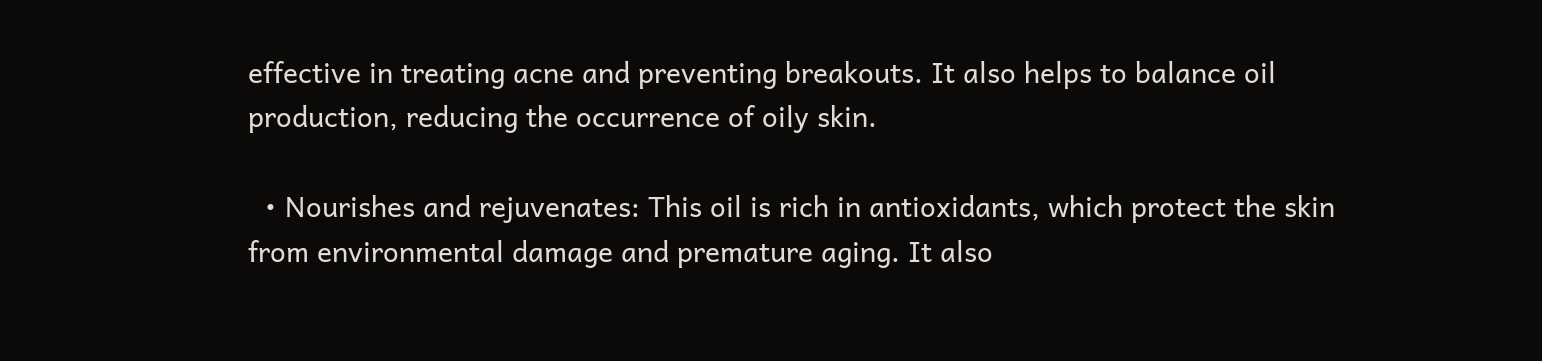effective in treating acne and preventing breakouts. It also helps to balance oil production, reducing the occurrence of oily skin.

  • Nourishes and rejuvenates: This oil is rich in antioxidants, which protect the skin from environmental damage and premature aging. It also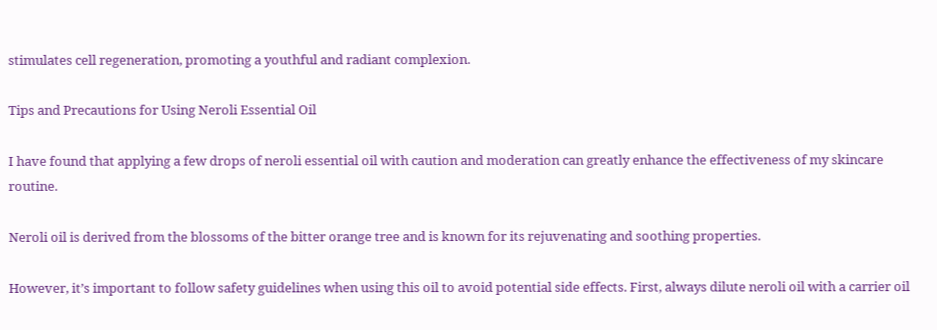stimulates cell regeneration, promoting a youthful and radiant complexion.

Tips and Precautions for Using Neroli Essential Oil

I have found that applying a few drops of neroli essential oil with caution and moderation can greatly enhance the effectiveness of my skincare routine.

Neroli oil is derived from the blossoms of the bitter orange tree and is known for its rejuvenating and soothing properties.

However, it’s important to follow safety guidelines when using this oil to avoid potential side effects. First, always dilute neroli oil with a carrier oil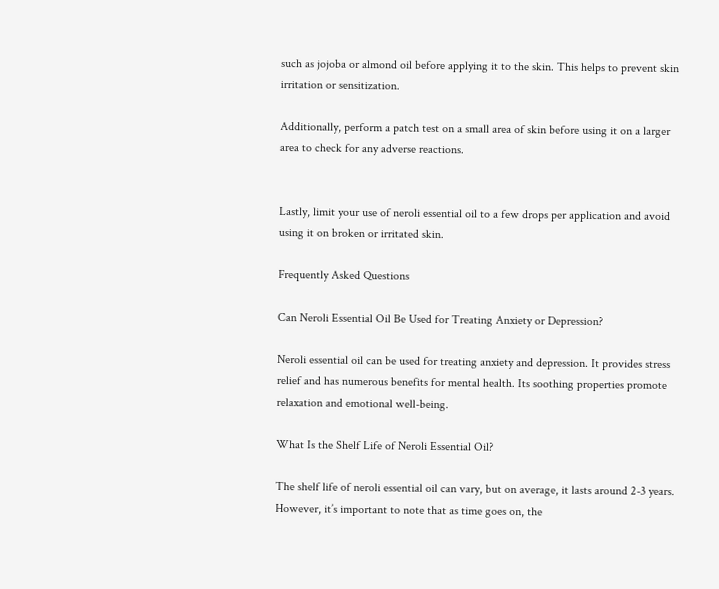such as jojoba or almond oil before applying it to the skin. This helps to prevent skin irritation or sensitization.

Additionally, perform a patch test on a small area of skin before using it on a larger area to check for any adverse reactions.


Lastly, limit your use of neroli essential oil to a few drops per application and avoid using it on broken or irritated skin.

Frequently Asked Questions

Can Neroli Essential Oil Be Used for Treating Anxiety or Depression?

Neroli essential oil can be used for treating anxiety and depression. It provides stress relief and has numerous benefits for mental health. Its soothing properties promote relaxation and emotional well-being.

What Is the Shelf Life of Neroli Essential Oil?

The shelf life of neroli essential oil can vary, but on average, it lasts around 2-3 years. However, it’s important to note that as time goes on, the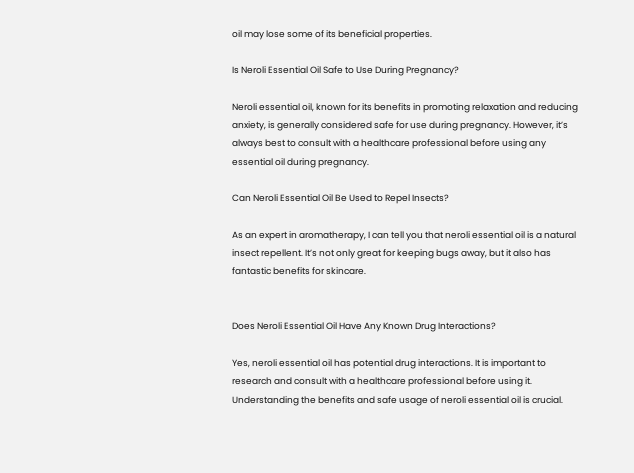oil may lose some of its beneficial properties.

Is Neroli Essential Oil Safe to Use During Pregnancy?

Neroli essential oil, known for its benefits in promoting relaxation and reducing anxiety, is generally considered safe for use during pregnancy. However, it’s always best to consult with a healthcare professional before using any essential oil during pregnancy.

Can Neroli Essential Oil Be Used to Repel Insects?

As an expert in aromatherapy, I can tell you that neroli essential oil is a natural insect repellent. It’s not only great for keeping bugs away, but it also has fantastic benefits for skincare.


Does Neroli Essential Oil Have Any Known Drug Interactions?

Yes, neroli essential oil has potential drug interactions. It is important to research and consult with a healthcare professional before using it. Understanding the benefits and safe usage of neroli essential oil is crucial.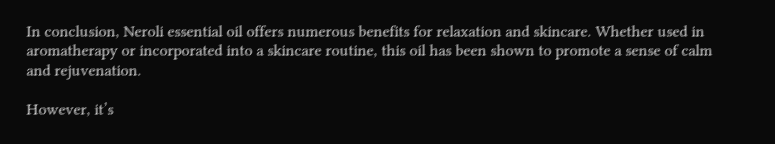In conclusion, Neroli essential oil offers numerous benefits for relaxation and skincare. Whether used in aromatherapy or incorporated into a skincare routine, this oil has been shown to promote a sense of calm and rejuvenation.

However, it’s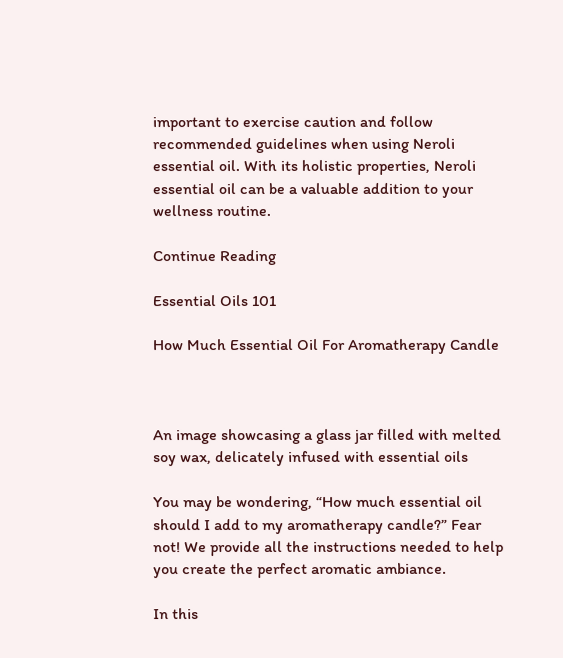important to exercise caution and follow recommended guidelines when using Neroli essential oil. With its holistic properties, Neroli essential oil can be a valuable addition to your wellness routine.

Continue Reading

Essential Oils 101

How Much Essential Oil For Aromatherapy Candle



An image showcasing a glass jar filled with melted soy wax, delicately infused with essential oils

You may be wondering, “How much essential oil should I add to my aromatherapy candle?” Fear not! We provide all the instructions needed to help you create the perfect aromatic ambiance.

In this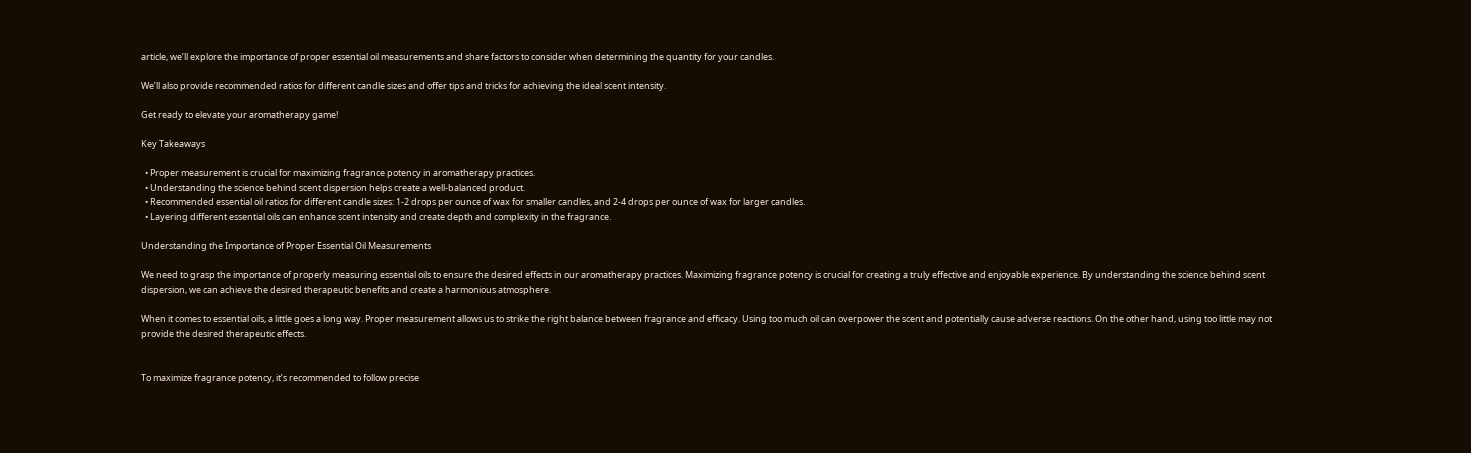article, we’ll explore the importance of proper essential oil measurements and share factors to consider when determining the quantity for your candles.

We’ll also provide recommended ratios for different candle sizes and offer tips and tricks for achieving the ideal scent intensity.

Get ready to elevate your aromatherapy game!

Key Takeaways

  • Proper measurement is crucial for maximizing fragrance potency in aromatherapy practices.
  • Understanding the science behind scent dispersion helps create a well-balanced product.
  • Recommended essential oil ratios for different candle sizes: 1-2 drops per ounce of wax for smaller candles, and 2-4 drops per ounce of wax for larger candles.
  • Layering different essential oils can enhance scent intensity and create depth and complexity in the fragrance.

Understanding the Importance of Proper Essential Oil Measurements

We need to grasp the importance of properly measuring essential oils to ensure the desired effects in our aromatherapy practices. Maximizing fragrance potency is crucial for creating a truly effective and enjoyable experience. By understanding the science behind scent dispersion, we can achieve the desired therapeutic benefits and create a harmonious atmosphere.

When it comes to essential oils, a little goes a long way. Proper measurement allows us to strike the right balance between fragrance and efficacy. Using too much oil can overpower the scent and potentially cause adverse reactions. On the other hand, using too little may not provide the desired therapeutic effects.


To maximize fragrance potency, it’s recommended to follow precise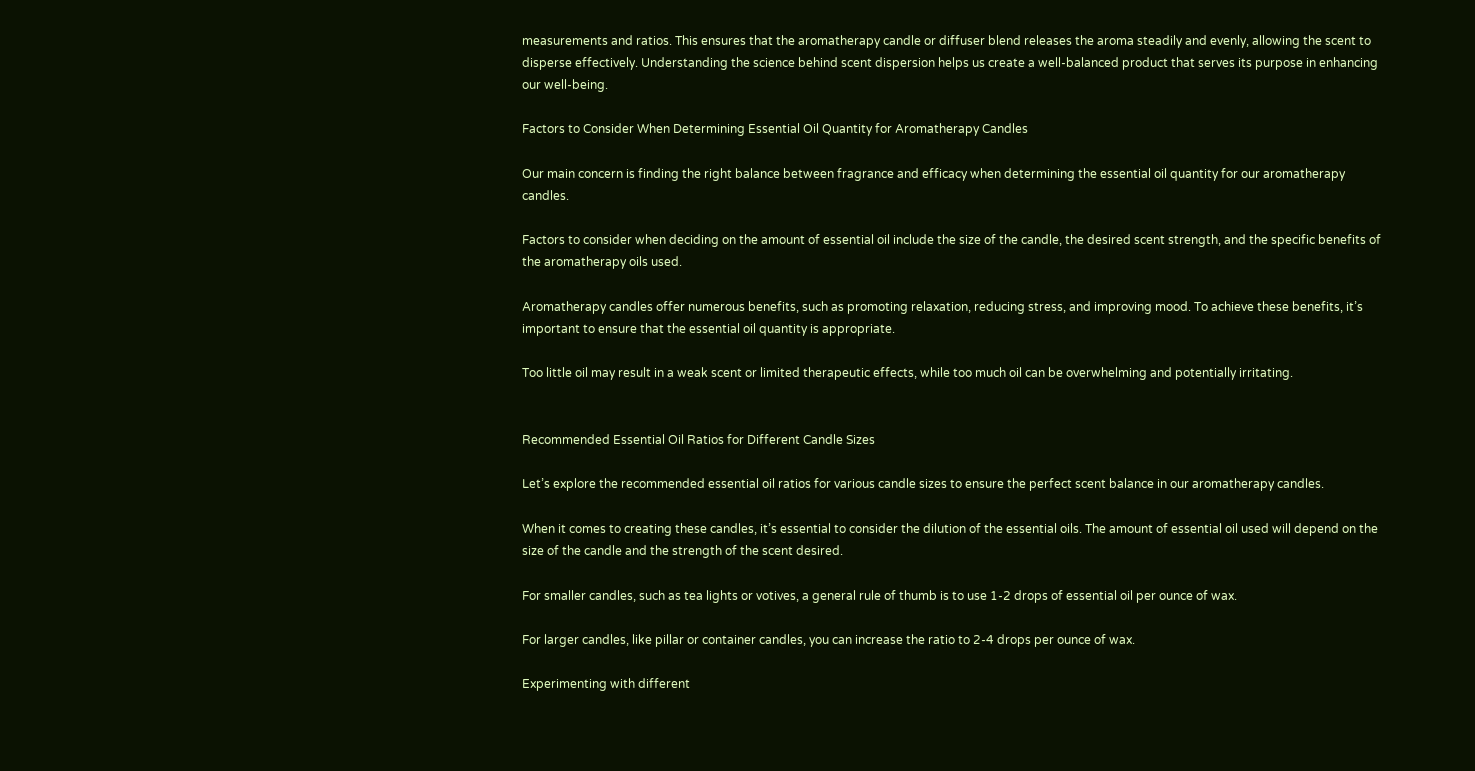measurements and ratios. This ensures that the aromatherapy candle or diffuser blend releases the aroma steadily and evenly, allowing the scent to disperse effectively. Understanding the science behind scent dispersion helps us create a well-balanced product that serves its purpose in enhancing our well-being.

Factors to Consider When Determining Essential Oil Quantity for Aromatherapy Candles

Our main concern is finding the right balance between fragrance and efficacy when determining the essential oil quantity for our aromatherapy candles.

Factors to consider when deciding on the amount of essential oil include the size of the candle, the desired scent strength, and the specific benefits of the aromatherapy oils used.

Aromatherapy candles offer numerous benefits, such as promoting relaxation, reducing stress, and improving mood. To achieve these benefits, it’s important to ensure that the essential oil quantity is appropriate.

Too little oil may result in a weak scent or limited therapeutic effects, while too much oil can be overwhelming and potentially irritating.


Recommended Essential Oil Ratios for Different Candle Sizes

Let’s explore the recommended essential oil ratios for various candle sizes to ensure the perfect scent balance in our aromatherapy candles.

When it comes to creating these candles, it’s essential to consider the dilution of the essential oils. The amount of essential oil used will depend on the size of the candle and the strength of the scent desired.

For smaller candles, such as tea lights or votives, a general rule of thumb is to use 1-2 drops of essential oil per ounce of wax.

For larger candles, like pillar or container candles, you can increase the ratio to 2-4 drops per ounce of wax.

Experimenting with different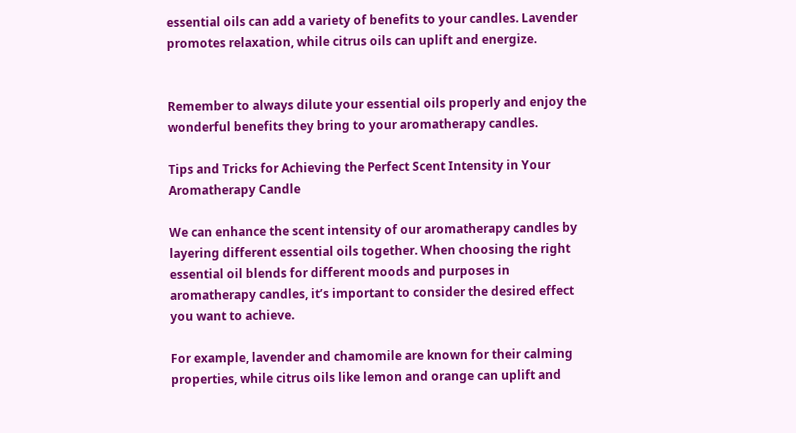essential oils can add a variety of benefits to your candles. Lavender promotes relaxation, while citrus oils can uplift and energize.


Remember to always dilute your essential oils properly and enjoy the wonderful benefits they bring to your aromatherapy candles.

Tips and Tricks for Achieving the Perfect Scent Intensity in Your Aromatherapy Candle

We can enhance the scent intensity of our aromatherapy candles by layering different essential oils together. When choosing the right essential oil blends for different moods and purposes in aromatherapy candles, it’s important to consider the desired effect you want to achieve.

For example, lavender and chamomile are known for their calming properties, while citrus oils like lemon and orange can uplift and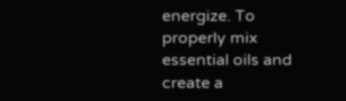energize. To properly mix essential oils and create a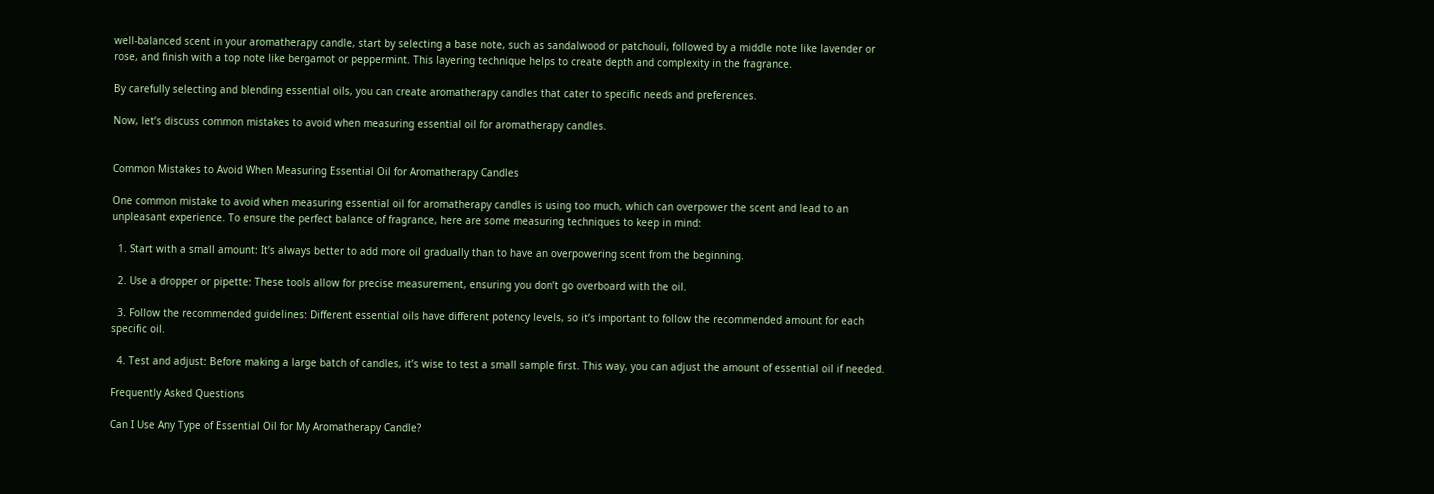well-balanced scent in your aromatherapy candle, start by selecting a base note, such as sandalwood or patchouli, followed by a middle note like lavender or rose, and finish with a top note like bergamot or peppermint. This layering technique helps to create depth and complexity in the fragrance.

By carefully selecting and blending essential oils, you can create aromatherapy candles that cater to specific needs and preferences.

Now, let’s discuss common mistakes to avoid when measuring essential oil for aromatherapy candles.


Common Mistakes to Avoid When Measuring Essential Oil for Aromatherapy Candles

One common mistake to avoid when measuring essential oil for aromatherapy candles is using too much, which can overpower the scent and lead to an unpleasant experience. To ensure the perfect balance of fragrance, here are some measuring techniques to keep in mind:

  1. Start with a small amount: It’s always better to add more oil gradually than to have an overpowering scent from the beginning.

  2. Use a dropper or pipette: These tools allow for precise measurement, ensuring you don’t go overboard with the oil.

  3. Follow the recommended guidelines: Different essential oils have different potency levels, so it’s important to follow the recommended amount for each specific oil.

  4. Test and adjust: Before making a large batch of candles, it’s wise to test a small sample first. This way, you can adjust the amount of essential oil if needed.

Frequently Asked Questions

Can I Use Any Type of Essential Oil for My Aromatherapy Candle?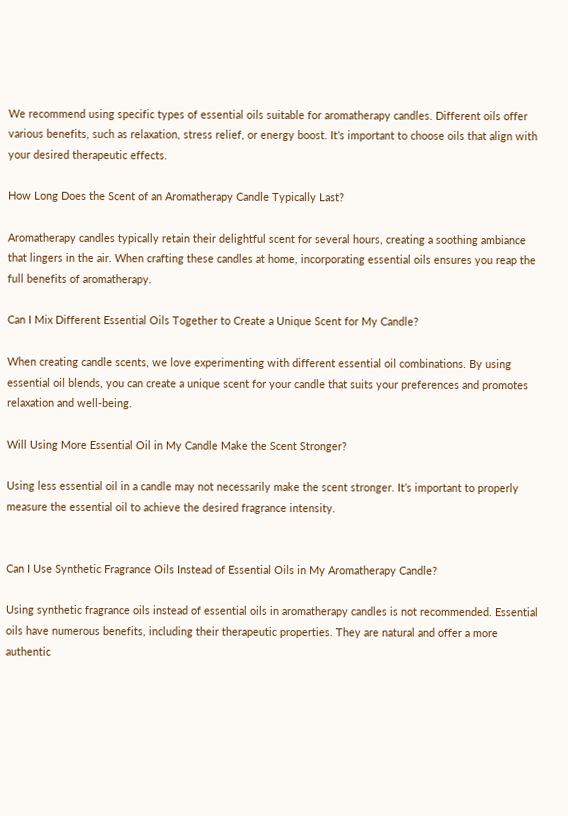We recommend using specific types of essential oils suitable for aromatherapy candles. Different oils offer various benefits, such as relaxation, stress relief, or energy boost. It’s important to choose oils that align with your desired therapeutic effects.

How Long Does the Scent of an Aromatherapy Candle Typically Last?

Aromatherapy candles typically retain their delightful scent for several hours, creating a soothing ambiance that lingers in the air. When crafting these candles at home, incorporating essential oils ensures you reap the full benefits of aromatherapy.

Can I Mix Different Essential Oils Together to Create a Unique Scent for My Candle?

When creating candle scents, we love experimenting with different essential oil combinations. By using essential oil blends, you can create a unique scent for your candle that suits your preferences and promotes relaxation and well-being.

Will Using More Essential Oil in My Candle Make the Scent Stronger?

Using less essential oil in a candle may not necessarily make the scent stronger. It’s important to properly measure the essential oil to achieve the desired fragrance intensity.


Can I Use Synthetic Fragrance Oils Instead of Essential Oils in My Aromatherapy Candle?

Using synthetic fragrance oils instead of essential oils in aromatherapy candles is not recommended. Essential oils have numerous benefits, including their therapeutic properties. They are natural and offer a more authentic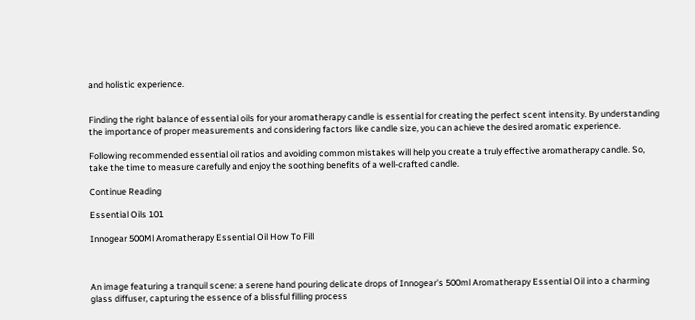and holistic experience.


Finding the right balance of essential oils for your aromatherapy candle is essential for creating the perfect scent intensity. By understanding the importance of proper measurements and considering factors like candle size, you can achieve the desired aromatic experience.

Following recommended essential oil ratios and avoiding common mistakes will help you create a truly effective aromatherapy candle. So, take the time to measure carefully and enjoy the soothing benefits of a well-crafted candle.

Continue Reading

Essential Oils 101

Innogear 500Ml Aromatherapy Essential Oil How To Fill



An image featuring a tranquil scene: a serene hand pouring delicate drops of Innogear's 500ml Aromatherapy Essential Oil into a charming glass diffuser, capturing the essence of a blissful filling process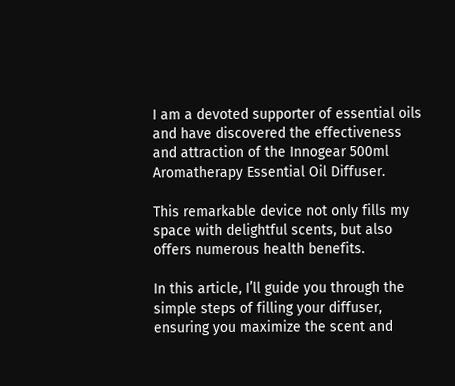I am a devoted supporter of essential oils and have discovered the effectiveness and attraction of the Innogear 500ml Aromatherapy Essential Oil Diffuser.

This remarkable device not only fills my space with delightful scents, but also offers numerous health benefits.

In this article, I’ll guide you through the simple steps of filling your diffuser, ensuring you maximize the scent and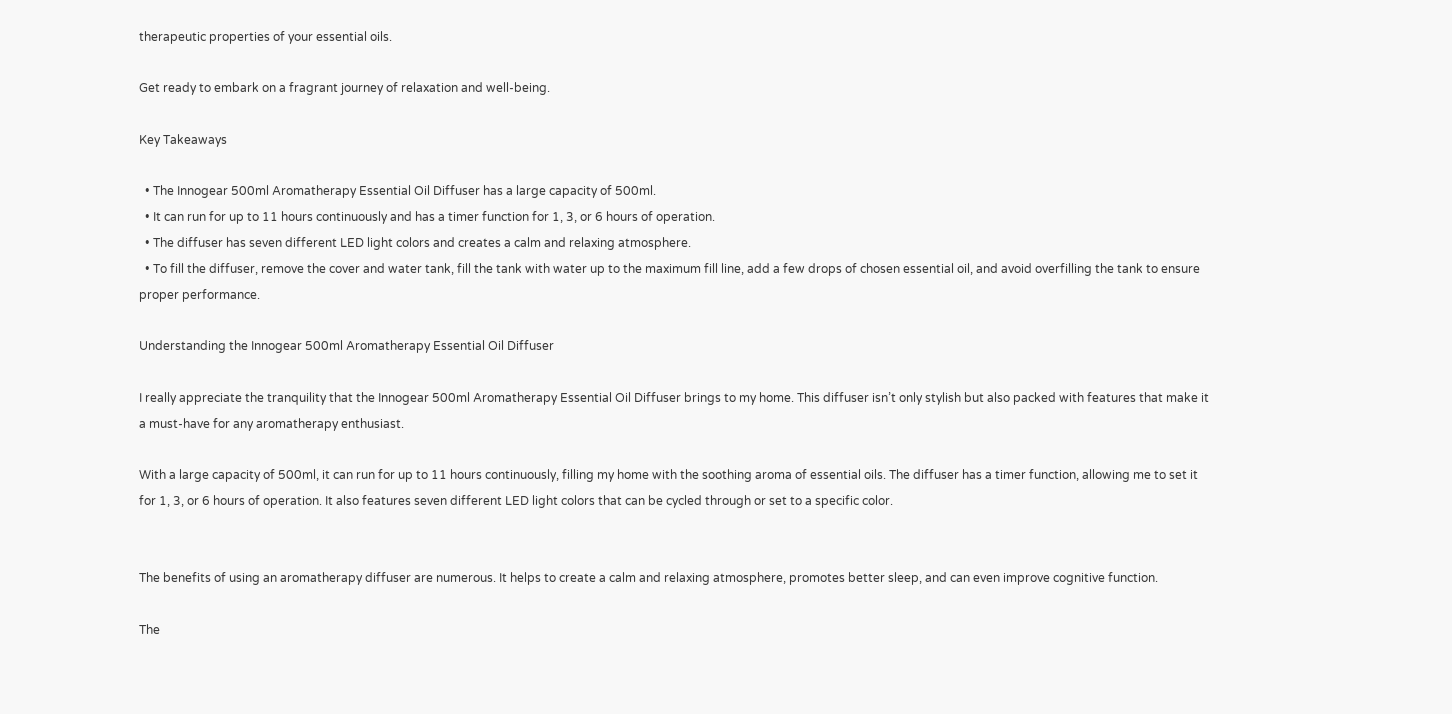therapeutic properties of your essential oils.

Get ready to embark on a fragrant journey of relaxation and well-being.

Key Takeaways

  • The Innogear 500ml Aromatherapy Essential Oil Diffuser has a large capacity of 500ml.
  • It can run for up to 11 hours continuously and has a timer function for 1, 3, or 6 hours of operation.
  • The diffuser has seven different LED light colors and creates a calm and relaxing atmosphere.
  • To fill the diffuser, remove the cover and water tank, fill the tank with water up to the maximum fill line, add a few drops of chosen essential oil, and avoid overfilling the tank to ensure proper performance.

Understanding the Innogear 500ml Aromatherapy Essential Oil Diffuser

I really appreciate the tranquility that the Innogear 500ml Aromatherapy Essential Oil Diffuser brings to my home. This diffuser isn’t only stylish but also packed with features that make it a must-have for any aromatherapy enthusiast.

With a large capacity of 500ml, it can run for up to 11 hours continuously, filling my home with the soothing aroma of essential oils. The diffuser has a timer function, allowing me to set it for 1, 3, or 6 hours of operation. It also features seven different LED light colors that can be cycled through or set to a specific color.


The benefits of using an aromatherapy diffuser are numerous. It helps to create a calm and relaxing atmosphere, promotes better sleep, and can even improve cognitive function.

The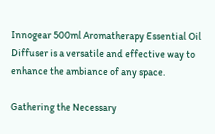Innogear 500ml Aromatherapy Essential Oil Diffuser is a versatile and effective way to enhance the ambiance of any space.

Gathering the Necessary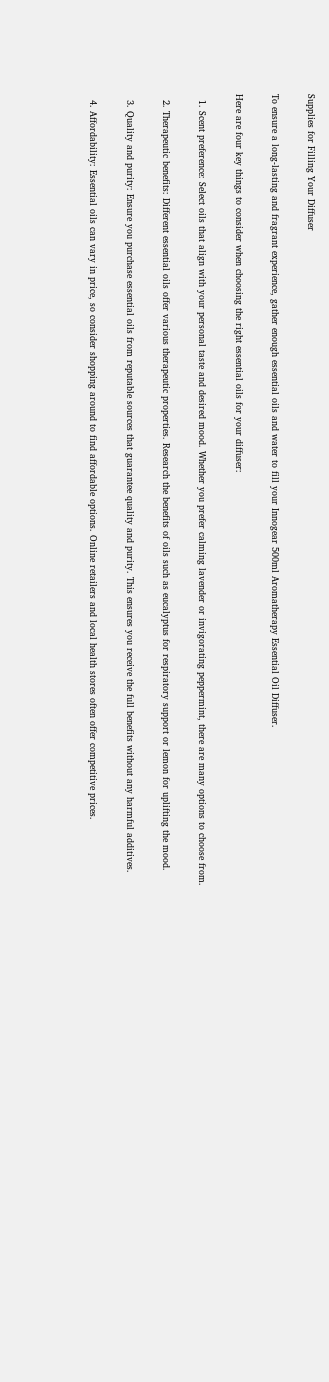Supplies for Filling Your Diffuser

To ensure a long-lasting and fragrant experience, gather enough essential oils and water to fill your Innogear 500ml Aromatherapy Essential Oil Diffuser.

Here are four key things to consider when choosing the right essential oils for your diffuser:

  1. Scent preference: Select oils that align with your personal taste and desired mood. Whether you prefer calming lavender or invigorating peppermint, there are many options to choose from.

  2. Therapeutic benefits: Different essential oils offer various therapeutic properties. Research the benefits of oils such as eucalyptus for respiratory support or lemon for uplifting the mood.

  3. Quality and purity: Ensure you purchase essential oils from reputable sources that guarantee quality and purity. This ensures you receive the full benefits without any harmful additives.

  4. Affordability: Essential oils can vary in price, so consider shopping around to find affordable options. Online retailers and local health stores often offer competitive prices.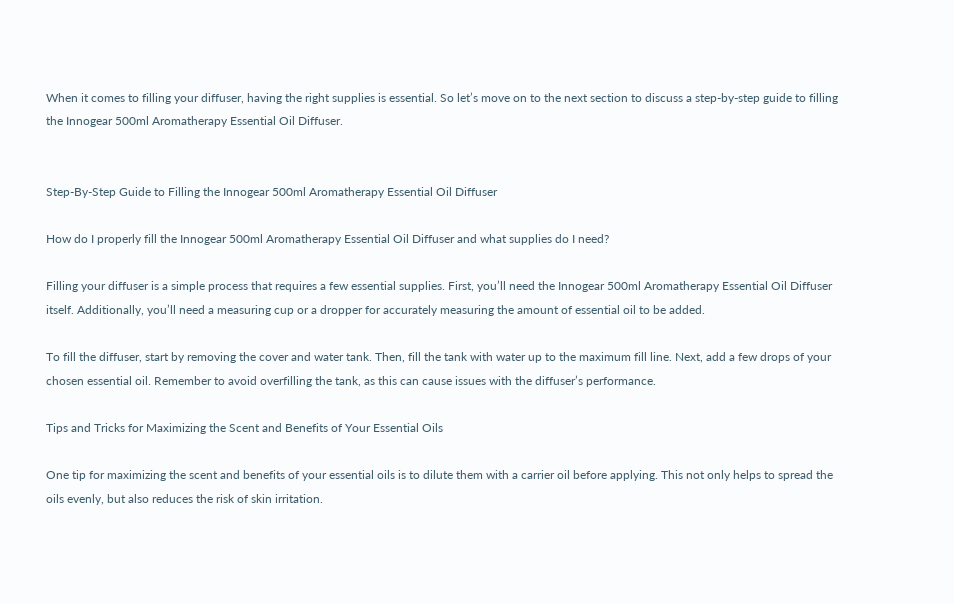When it comes to filling your diffuser, having the right supplies is essential. So let’s move on to the next section to discuss a step-by-step guide to filling the Innogear 500ml Aromatherapy Essential Oil Diffuser.


Step-By-Step Guide to Filling the Innogear 500ml Aromatherapy Essential Oil Diffuser

How do I properly fill the Innogear 500ml Aromatherapy Essential Oil Diffuser and what supplies do I need?

Filling your diffuser is a simple process that requires a few essential supplies. First, you’ll need the Innogear 500ml Aromatherapy Essential Oil Diffuser itself. Additionally, you’ll need a measuring cup or a dropper for accurately measuring the amount of essential oil to be added.

To fill the diffuser, start by removing the cover and water tank. Then, fill the tank with water up to the maximum fill line. Next, add a few drops of your chosen essential oil. Remember to avoid overfilling the tank, as this can cause issues with the diffuser’s performance.

Tips and Tricks for Maximizing the Scent and Benefits of Your Essential Oils

One tip for maximizing the scent and benefits of your essential oils is to dilute them with a carrier oil before applying. This not only helps to spread the oils evenly, but also reduces the risk of skin irritation.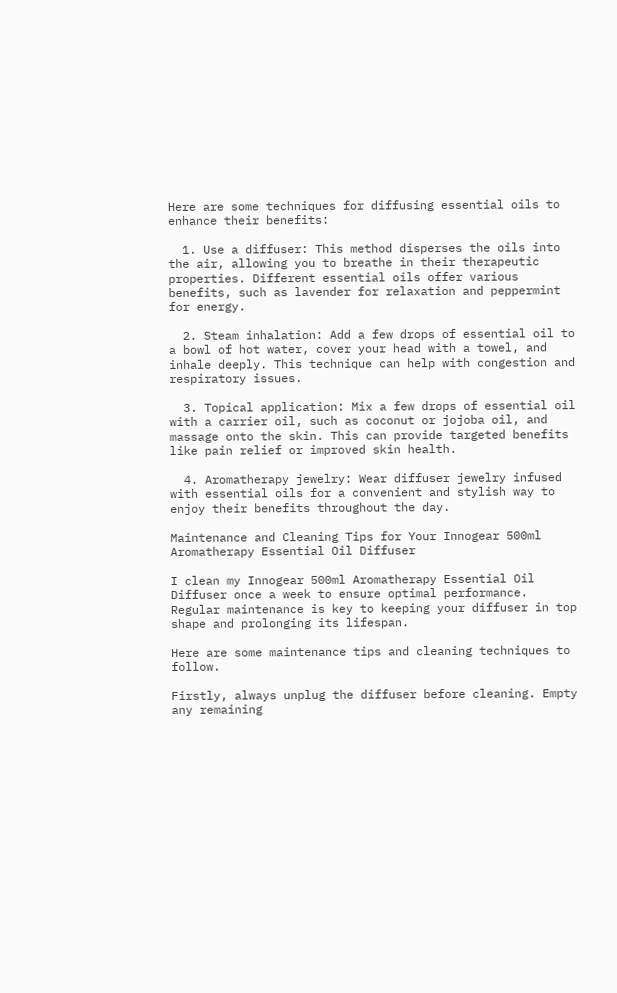Here are some techniques for diffusing essential oils to enhance their benefits:

  1. Use a diffuser: This method disperses the oils into the air, allowing you to breathe in their therapeutic properties. Different essential oils offer various benefits, such as lavender for relaxation and peppermint for energy.

  2. Steam inhalation: Add a few drops of essential oil to a bowl of hot water, cover your head with a towel, and inhale deeply. This technique can help with congestion and respiratory issues.

  3. Topical application: Mix a few drops of essential oil with a carrier oil, such as coconut or jojoba oil, and massage onto the skin. This can provide targeted benefits like pain relief or improved skin health.

  4. Aromatherapy jewelry: Wear diffuser jewelry infused with essential oils for a convenient and stylish way to enjoy their benefits throughout the day.

Maintenance and Cleaning Tips for Your Innogear 500ml Aromatherapy Essential Oil Diffuser

I clean my Innogear 500ml Aromatherapy Essential Oil Diffuser once a week to ensure optimal performance. Regular maintenance is key to keeping your diffuser in top shape and prolonging its lifespan.

Here are some maintenance tips and cleaning techniques to follow.

Firstly, always unplug the diffuser before cleaning. Empty any remaining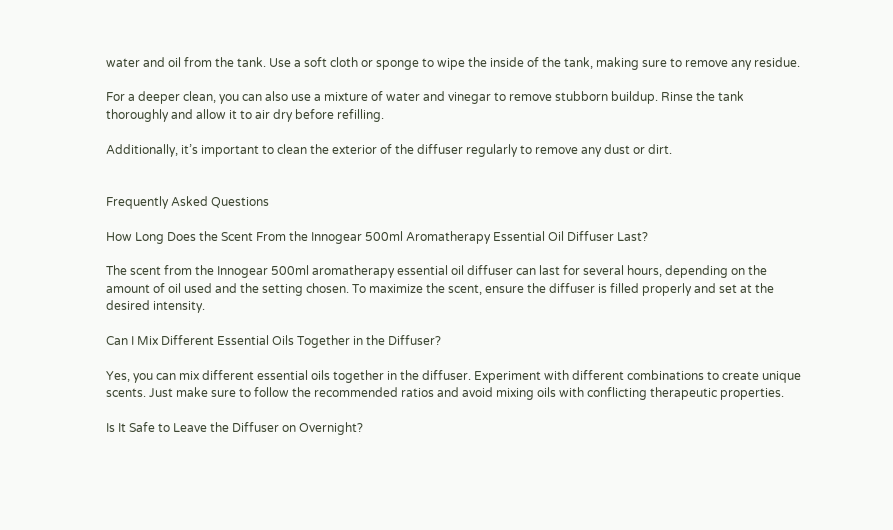water and oil from the tank. Use a soft cloth or sponge to wipe the inside of the tank, making sure to remove any residue.

For a deeper clean, you can also use a mixture of water and vinegar to remove stubborn buildup. Rinse the tank thoroughly and allow it to air dry before refilling.

Additionally, it’s important to clean the exterior of the diffuser regularly to remove any dust or dirt.


Frequently Asked Questions

How Long Does the Scent From the Innogear 500ml Aromatherapy Essential Oil Diffuser Last?

The scent from the Innogear 500ml aromatherapy essential oil diffuser can last for several hours, depending on the amount of oil used and the setting chosen. To maximize the scent, ensure the diffuser is filled properly and set at the desired intensity.

Can I Mix Different Essential Oils Together in the Diffuser?

Yes, you can mix different essential oils together in the diffuser. Experiment with different combinations to create unique scents. Just make sure to follow the recommended ratios and avoid mixing oils with conflicting therapeutic properties.

Is It Safe to Leave the Diffuser on Overnight?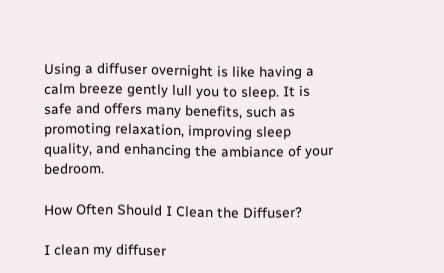Using a diffuser overnight is like having a calm breeze gently lull you to sleep. It is safe and offers many benefits, such as promoting relaxation, improving sleep quality, and enhancing the ambiance of your bedroom.

How Often Should I Clean the Diffuser?

I clean my diffuser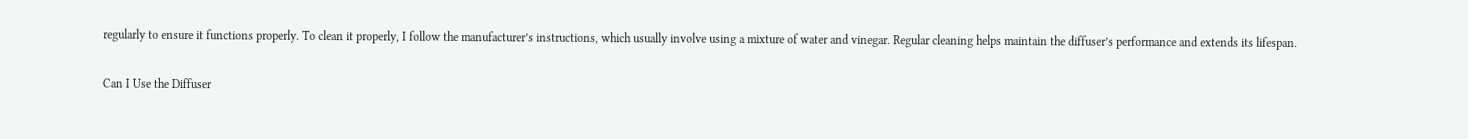regularly to ensure it functions properly. To clean it properly, I follow the manufacturer’s instructions, which usually involve using a mixture of water and vinegar. Regular cleaning helps maintain the diffuser’s performance and extends its lifespan.

Can I Use the Diffuser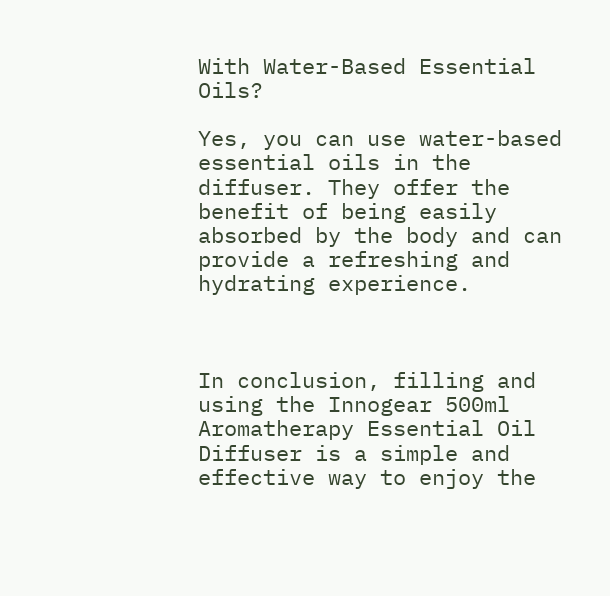With Water-Based Essential Oils?

Yes, you can use water-based essential oils in the diffuser. They offer the benefit of being easily absorbed by the body and can provide a refreshing and hydrating experience.



In conclusion, filling and using the Innogear 500ml Aromatherapy Essential Oil Diffuser is a simple and effective way to enjoy the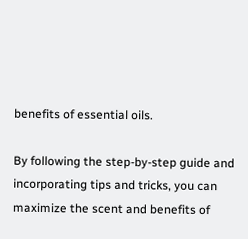benefits of essential oils.

By following the step-by-step guide and incorporating tips and tricks, you can maximize the scent and benefits of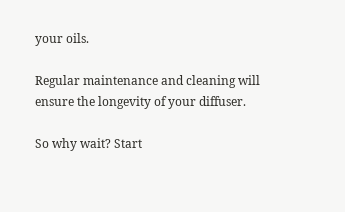your oils.

Regular maintenance and cleaning will ensure the longevity of your diffuser.

So why wait? Start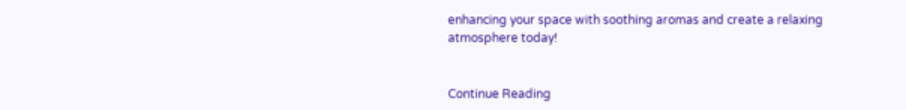enhancing your space with soothing aromas and create a relaxing atmosphere today!


Continue Reading